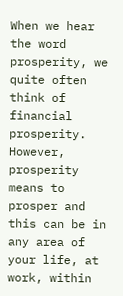When we hear the word prosperity, we quite often think of financial prosperity. However, prosperity means to prosper and this can be in any area of your life, at work, within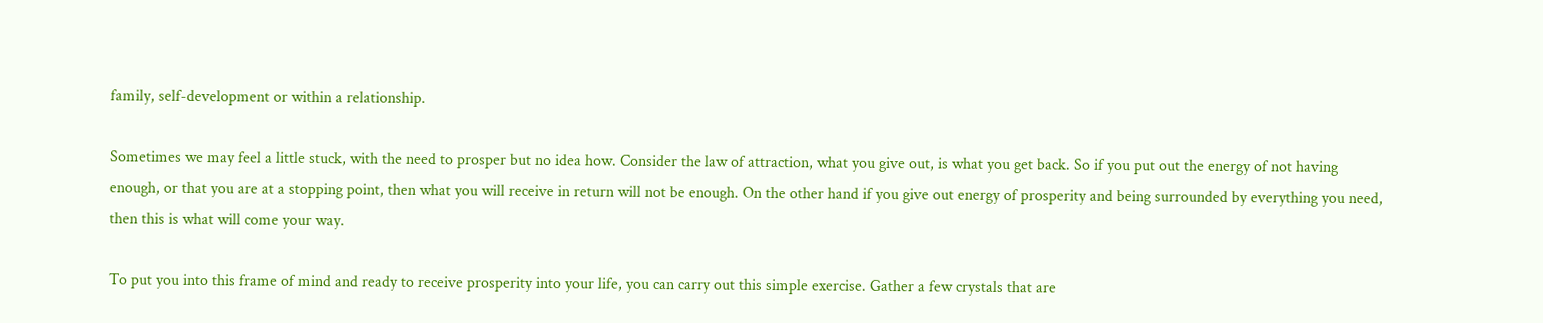family, self-development or within a relationship.

Sometimes we may feel a little stuck, with the need to prosper but no idea how. Consider the law of attraction, what you give out, is what you get back. So if you put out the energy of not having enough, or that you are at a stopping point, then what you will receive in return will not be enough. On the other hand if you give out energy of prosperity and being surrounded by everything you need, then this is what will come your way.

To put you into this frame of mind and ready to receive prosperity into your life, you can carry out this simple exercise. Gather a few crystals that are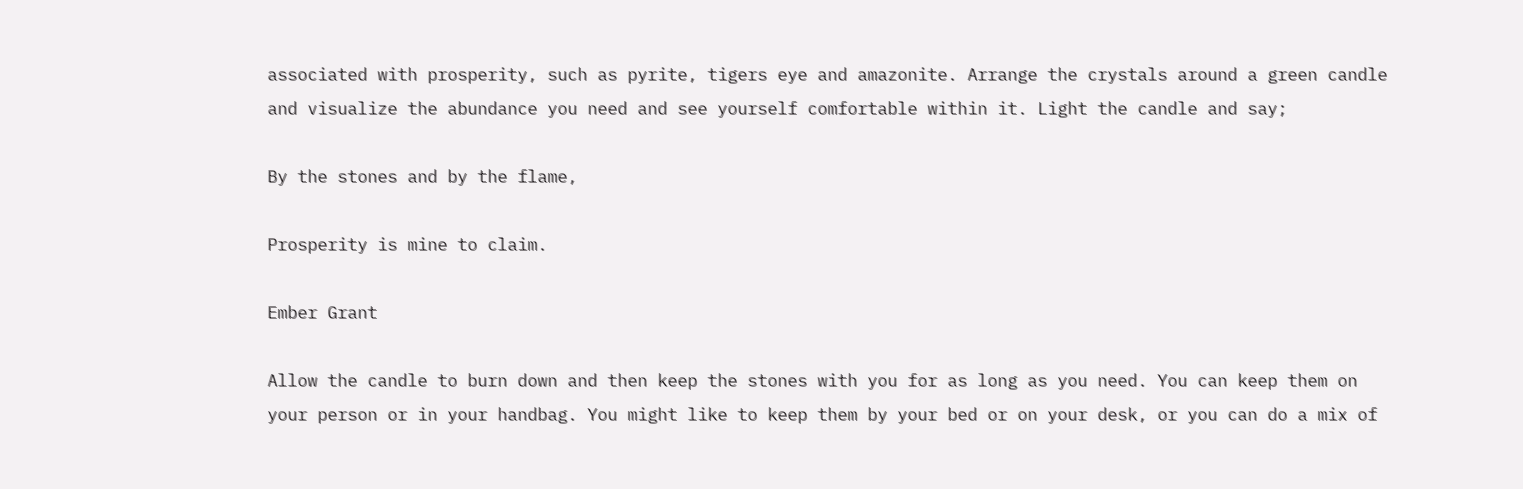associated with prosperity, such as pyrite, tigers eye and amazonite. Arrange the crystals around a green candle and visualize the abundance you need and see yourself comfortable within it. Light the candle and say;

By the stones and by the flame,

Prosperity is mine to claim.

Ember Grant

Allow the candle to burn down and then keep the stones with you for as long as you need. You can keep them on your person or in your handbag. You might like to keep them by your bed or on your desk, or you can do a mix of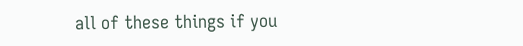all of these things if you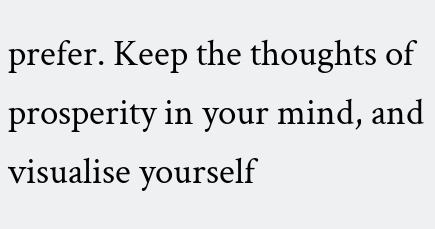prefer. Keep the thoughts of prosperity in your mind, and visualise yourself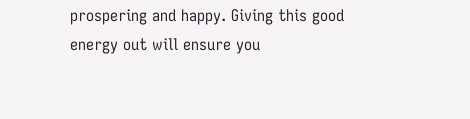prospering and happy. Giving this good energy out will ensure you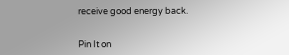receive good energy back.


Pin It on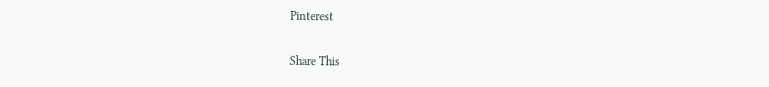Pinterest

Share This